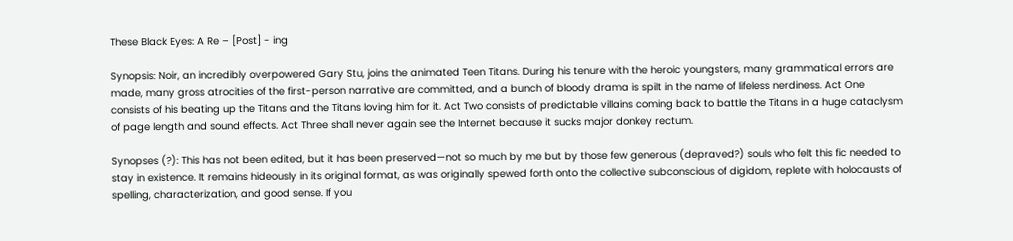These Black Eyes: A Re – [Post] - ing

Synopsis: Noir, an incredibly overpowered Gary Stu, joins the animated Teen Titans. During his tenure with the heroic youngsters, many grammatical errors are made, many gross atrocities of the first-person narrative are committed, and a bunch of bloody drama is spilt in the name of lifeless nerdiness. Act One consists of his beating up the Titans and the Titans loving him for it. Act Two consists of predictable villains coming back to battle the Titans in a huge cataclysm of page length and sound effects. Act Three shall never again see the Internet because it sucks major donkey rectum.

Synopses (?): This has not been edited, but it has been preserved—not so much by me but by those few generous (depraved?) souls who felt this fic needed to stay in existence. It remains hideously in its original format, as was originally spewed forth onto the collective subconscious of digidom, replete with holocausts of spelling, characterization, and good sense. If you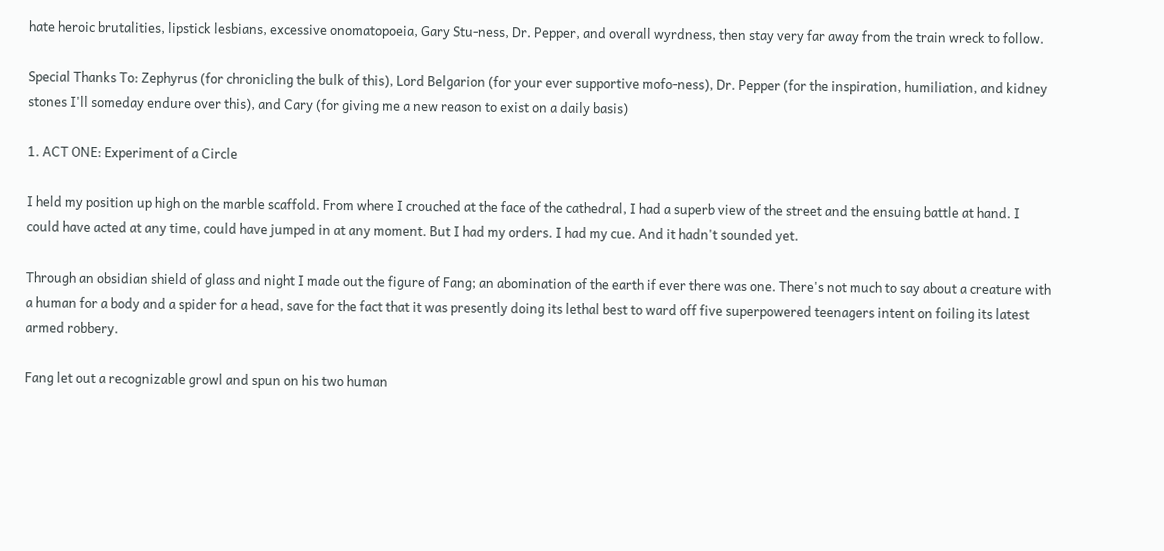hate heroic brutalities, lipstick lesbians, excessive onomatopoeia, Gary Stu-ness, Dr. Pepper, and overall wyrdness, then stay very far away from the train wreck to follow.

Special Thanks To: Zephyrus (for chronicling the bulk of this), Lord Belgarion (for your ever supportive mofo-ness), Dr. Pepper (for the inspiration, humiliation, and kidney stones I'll someday endure over this), and Cary (for giving me a new reason to exist on a daily basis)

1. ACT ONE: Experiment of a Circle

I held my position up high on the marble scaffold. From where I crouched at the face of the cathedral, I had a superb view of the street and the ensuing battle at hand. I could have acted at any time, could have jumped in at any moment. But I had my orders. I had my cue. And it hadn't sounded yet.

Through an obsidian shield of glass and night I made out the figure of Fang; an abomination of the earth if ever there was one. There's not much to say about a creature with a human for a body and a spider for a head, save for the fact that it was presently doing its lethal best to ward off five superpowered teenagers intent on foiling its latest armed robbery.

Fang let out a recognizable growl and spun on his two human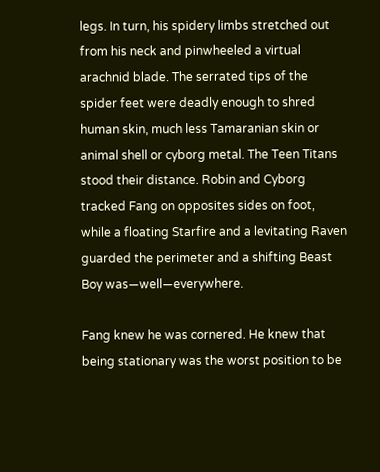legs. In turn, his spidery limbs stretched out from his neck and pinwheeled a virtual arachnid blade. The serrated tips of the spider feet were deadly enough to shred human skin, much less Tamaranian skin or animal shell or cyborg metal. The Teen Titans stood their distance. Robin and Cyborg tracked Fang on opposites sides on foot, while a floating Starfire and a levitating Raven guarded the perimeter and a shifting Beast Boy was—well—everywhere.

Fang knew he was cornered. He knew that being stationary was the worst position to be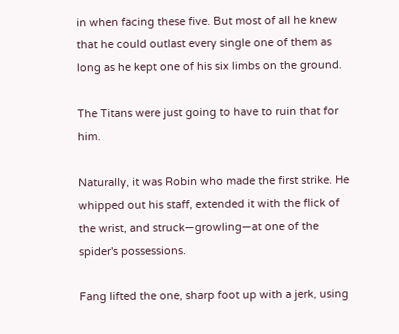in when facing these five. But most of all he knew that he could outlast every single one of them as long as he kept one of his six limbs on the ground.

The Titans were just going to have to ruin that for him.

Naturally, it was Robin who made the first strike. He whipped out his staff, extended it with the flick of the wrist, and struck—growling—at one of the spider's possessions.

Fang lifted the one, sharp foot up with a jerk, using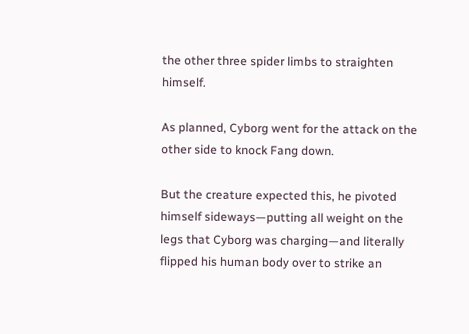the other three spider limbs to straighten himself.

As planned, Cyborg went for the attack on the other side to knock Fang down.

But the creature expected this, he pivoted himself sideways—putting all weight on the legs that Cyborg was charging—and literally flipped his human body over to strike an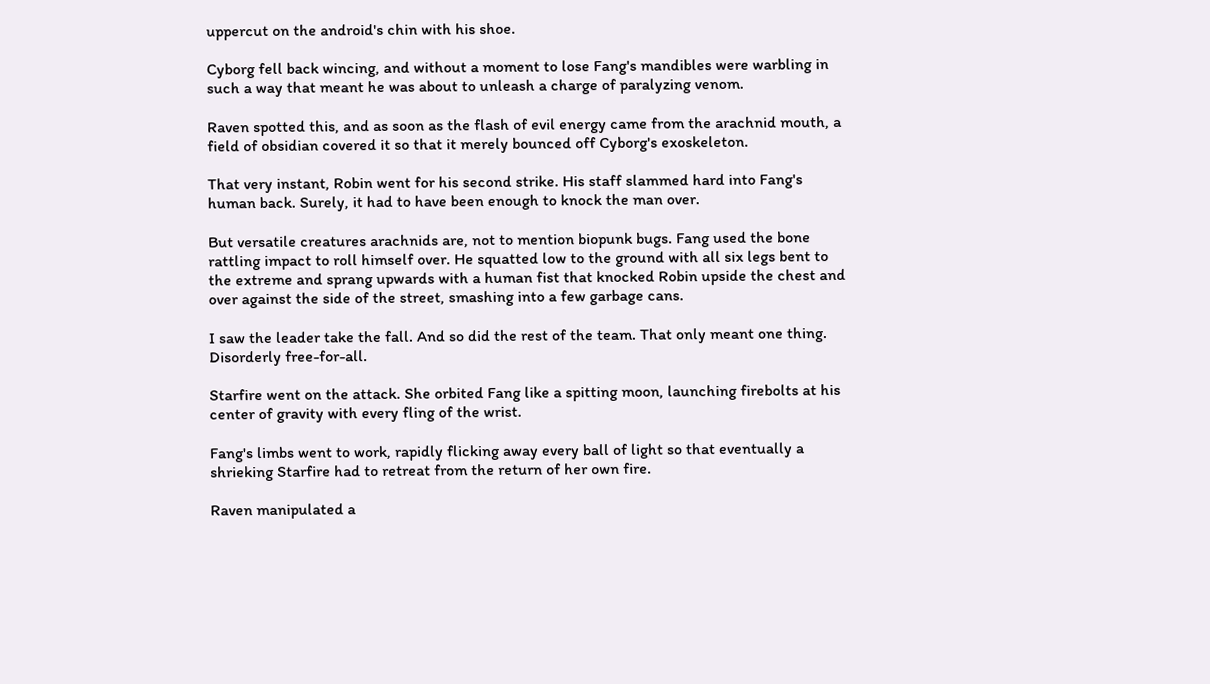uppercut on the android's chin with his shoe.

Cyborg fell back wincing, and without a moment to lose Fang's mandibles were warbling in such a way that meant he was about to unleash a charge of paralyzing venom.

Raven spotted this, and as soon as the flash of evil energy came from the arachnid mouth, a field of obsidian covered it so that it merely bounced off Cyborg's exoskeleton.

That very instant, Robin went for his second strike. His staff slammed hard into Fang's human back. Surely, it had to have been enough to knock the man over.

But versatile creatures arachnids are, not to mention biopunk bugs. Fang used the bone rattling impact to roll himself over. He squatted low to the ground with all six legs bent to the extreme and sprang upwards with a human fist that knocked Robin upside the chest and over against the side of the street, smashing into a few garbage cans.

I saw the leader take the fall. And so did the rest of the team. That only meant one thing. Disorderly free-for-all.

Starfire went on the attack. She orbited Fang like a spitting moon, launching firebolts at his center of gravity with every fling of the wrist.

Fang's limbs went to work, rapidly flicking away every ball of light so that eventually a shrieking Starfire had to retreat from the return of her own fire.

Raven manipulated a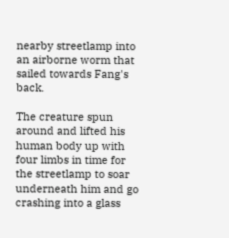nearby streetlamp into an airborne worm that sailed towards Fang's back.

The creature spun around and lifted his human body up with four limbs in time for the streetlamp to soar underneath him and go crashing into a glass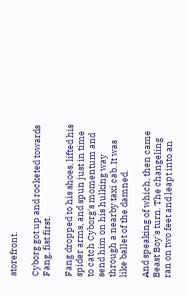storefront.

Cyborg got up and rocketed towards Fang, fist first.

Fang dropped to his shoes, lifted his spider arms, and spun just in time to catch Cyborg's momentum and send him on his hulking way through a nearby taxi cab. It was like ballet of the damned.

And speaking of which, then came Beast Boy's turn. The changeling ran on two feet and leapt into an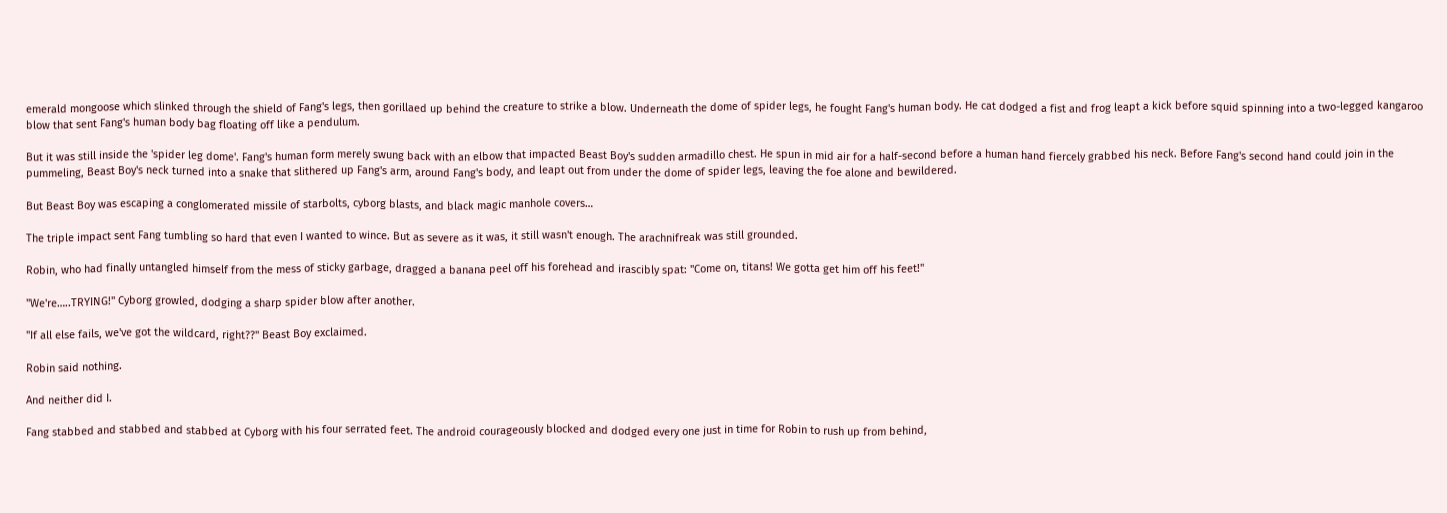emerald mongoose which slinked through the shield of Fang's legs, then gorillaed up behind the creature to strike a blow. Underneath the dome of spider legs, he fought Fang's human body. He cat dodged a fist and frog leapt a kick before squid spinning into a two-legged kangaroo blow that sent Fang's human body bag floating off like a pendulum.

But it was still inside the 'spider leg dome'. Fang's human form merely swung back with an elbow that impacted Beast Boy's sudden armadillo chest. He spun in mid air for a half-second before a human hand fiercely grabbed his neck. Before Fang's second hand could join in the pummeling, Beast Boy's neck turned into a snake that slithered up Fang's arm, around Fang's body, and leapt out from under the dome of spider legs, leaving the foe alone and bewildered.

But Beast Boy was escaping a conglomerated missile of starbolts, cyborg blasts, and black magic manhole covers…

The triple impact sent Fang tumbling so hard that even I wanted to wince. But as severe as it was, it still wasn't enough. The arachnifreak was still grounded.

Robin, who had finally untangled himself from the mess of sticky garbage, dragged a banana peel off his forehead and irascibly spat: "Come on, titans! We gotta get him off his feet!"

"We're…..TRYING!" Cyborg growled, dodging a sharp spider blow after another.

"If all else fails, we've got the wildcard, right??" Beast Boy exclaimed.

Robin said nothing.

And neither did I.

Fang stabbed and stabbed and stabbed at Cyborg with his four serrated feet. The android courageously blocked and dodged every one just in time for Robin to rush up from behind,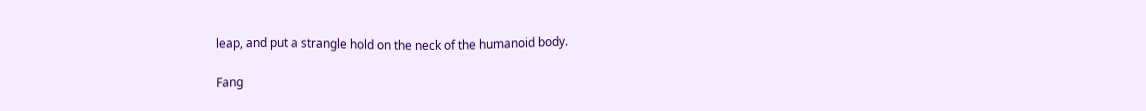leap, and put a strangle hold on the neck of the humanoid body.

Fang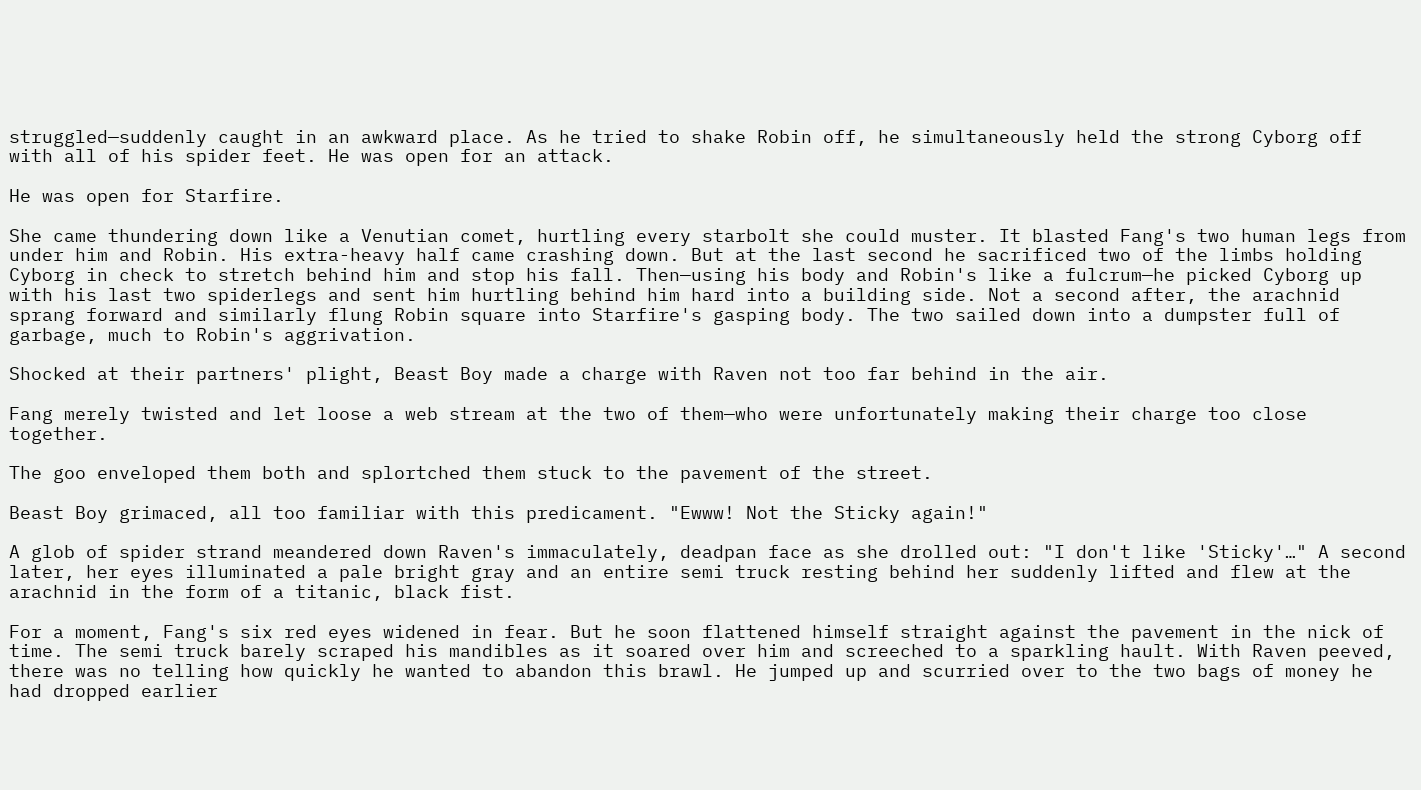struggled—suddenly caught in an awkward place. As he tried to shake Robin off, he simultaneously held the strong Cyborg off with all of his spider feet. He was open for an attack.

He was open for Starfire.

She came thundering down like a Venutian comet, hurtling every starbolt she could muster. It blasted Fang's two human legs from under him and Robin. His extra-heavy half came crashing down. But at the last second he sacrificed two of the limbs holding Cyborg in check to stretch behind him and stop his fall. Then—using his body and Robin's like a fulcrum—he picked Cyborg up with his last two spiderlegs and sent him hurtling behind him hard into a building side. Not a second after, the arachnid sprang forward and similarly flung Robin square into Starfire's gasping body. The two sailed down into a dumpster full of garbage, much to Robin's aggrivation.

Shocked at their partners' plight, Beast Boy made a charge with Raven not too far behind in the air.

Fang merely twisted and let loose a web stream at the two of them—who were unfortunately making their charge too close together.

The goo enveloped them both and splortched them stuck to the pavement of the street.

Beast Boy grimaced, all too familiar with this predicament. "Ewww! Not the Sticky again!"

A glob of spider strand meandered down Raven's immaculately, deadpan face as she drolled out: "I don't like 'Sticky'…" A second later, her eyes illuminated a pale bright gray and an entire semi truck resting behind her suddenly lifted and flew at the arachnid in the form of a titanic, black fist.

For a moment, Fang's six red eyes widened in fear. But he soon flattened himself straight against the pavement in the nick of time. The semi truck barely scraped his mandibles as it soared over him and screeched to a sparkling hault. With Raven peeved, there was no telling how quickly he wanted to abandon this brawl. He jumped up and scurried over to the two bags of money he had dropped earlier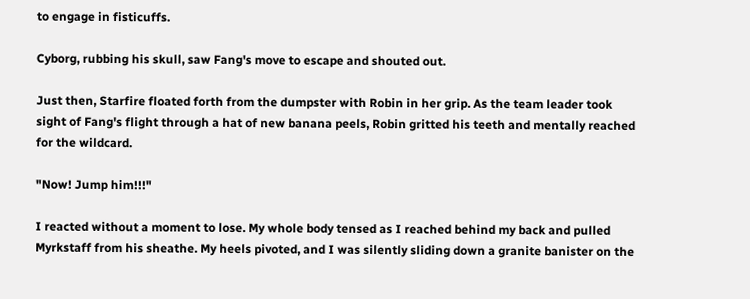to engage in fisticuffs.

Cyborg, rubbing his skull, saw Fang's move to escape and shouted out.

Just then, Starfire floated forth from the dumpster with Robin in her grip. As the team leader took sight of Fang's flight through a hat of new banana peels, Robin gritted his teeth and mentally reached for the wildcard.

"Now! Jump him!!!"

I reacted without a moment to lose. My whole body tensed as I reached behind my back and pulled Myrkstaff from his sheathe. My heels pivoted, and I was silently sliding down a granite banister on the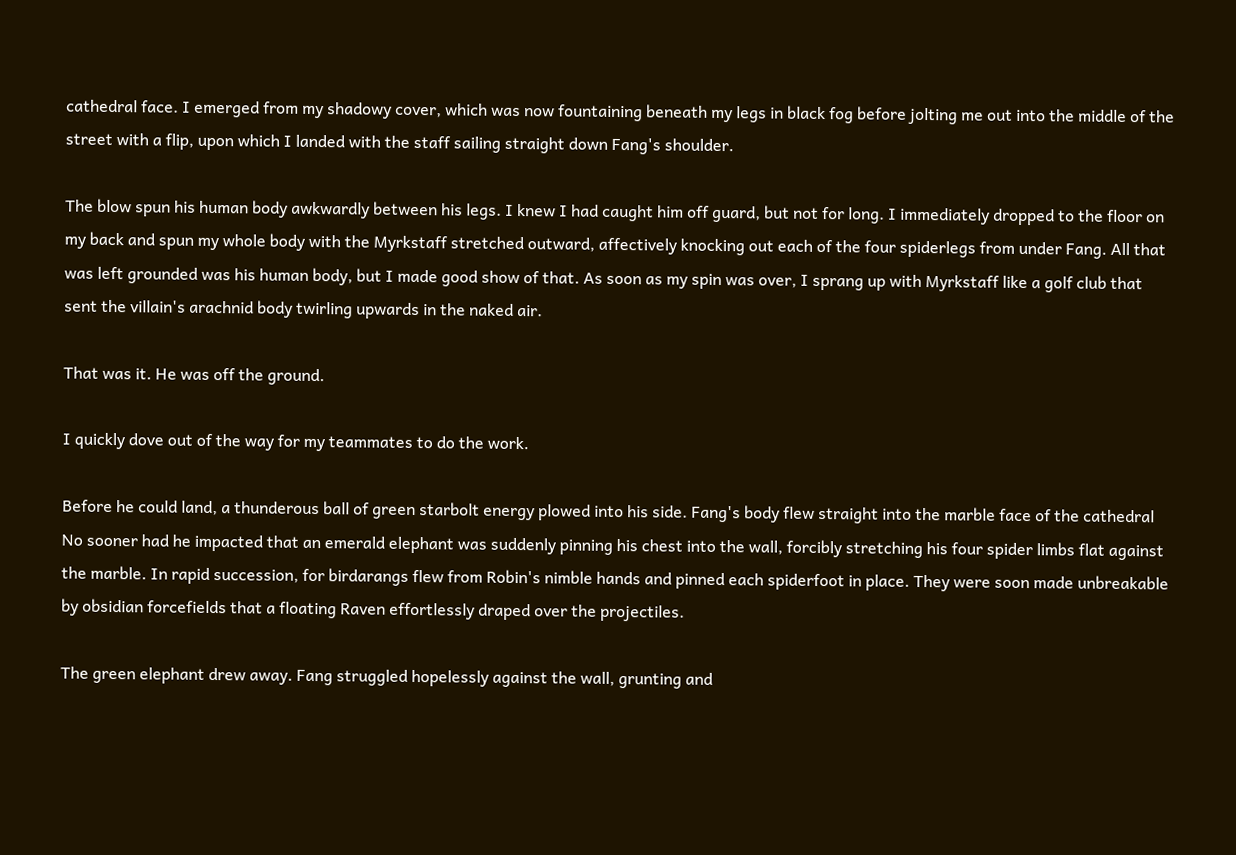cathedral face. I emerged from my shadowy cover, which was now fountaining beneath my legs in black fog before jolting me out into the middle of the street with a flip, upon which I landed with the staff sailing straight down Fang's shoulder.

The blow spun his human body awkwardly between his legs. I knew I had caught him off guard, but not for long. I immediately dropped to the floor on my back and spun my whole body with the Myrkstaff stretched outward, affectively knocking out each of the four spiderlegs from under Fang. All that was left grounded was his human body, but I made good show of that. As soon as my spin was over, I sprang up with Myrkstaff like a golf club that sent the villain's arachnid body twirling upwards in the naked air.

That was it. He was off the ground.

I quickly dove out of the way for my teammates to do the work.

Before he could land, a thunderous ball of green starbolt energy plowed into his side. Fang's body flew straight into the marble face of the cathedral No sooner had he impacted that an emerald elephant was suddenly pinning his chest into the wall, forcibly stretching his four spider limbs flat against the marble. In rapid succession, for birdarangs flew from Robin's nimble hands and pinned each spiderfoot in place. They were soon made unbreakable by obsidian forcefields that a floating Raven effortlessly draped over the projectiles.

The green elephant drew away. Fang struggled hopelessly against the wall, grunting and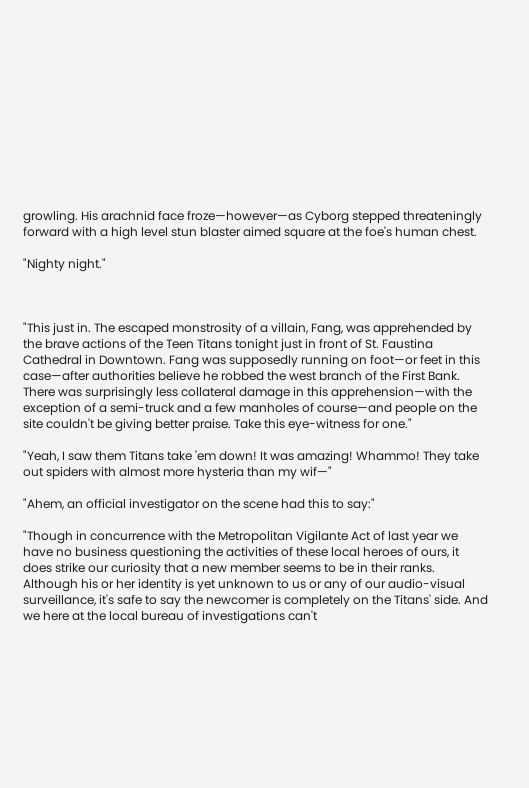growling. His arachnid face froze—however—as Cyborg stepped threateningly forward with a high level stun blaster aimed square at the foe's human chest.

"Nighty night."



"This just in. The escaped monstrosity of a villain, Fang, was apprehended by the brave actions of the Teen Titans tonight just in front of St. Faustina Cathedral in Downtown. Fang was supposedly running on foot—or feet in this case—after authorities believe he robbed the west branch of the First Bank. There was surprisingly less collateral damage in this apprehension—with the exception of a semi-truck and a few manholes of course—and people on the site couldn't be giving better praise. Take this eye-witness for one."

"Yeah, I saw them Titans take 'em down! It was amazing! Whammo! They take out spiders with almost more hysteria than my wif—"

"Ahem, an official investigator on the scene had this to say:"

"Though in concurrence with the Metropolitan Vigilante Act of last year we have no business questioning the activities of these local heroes of ours, it does strike our curiosity that a new member seems to be in their ranks. Although his or her identity is yet unknown to us or any of our audio-visual surveillance, it's safe to say the newcomer is completely on the Titans' side. And we here at the local bureau of investigations can't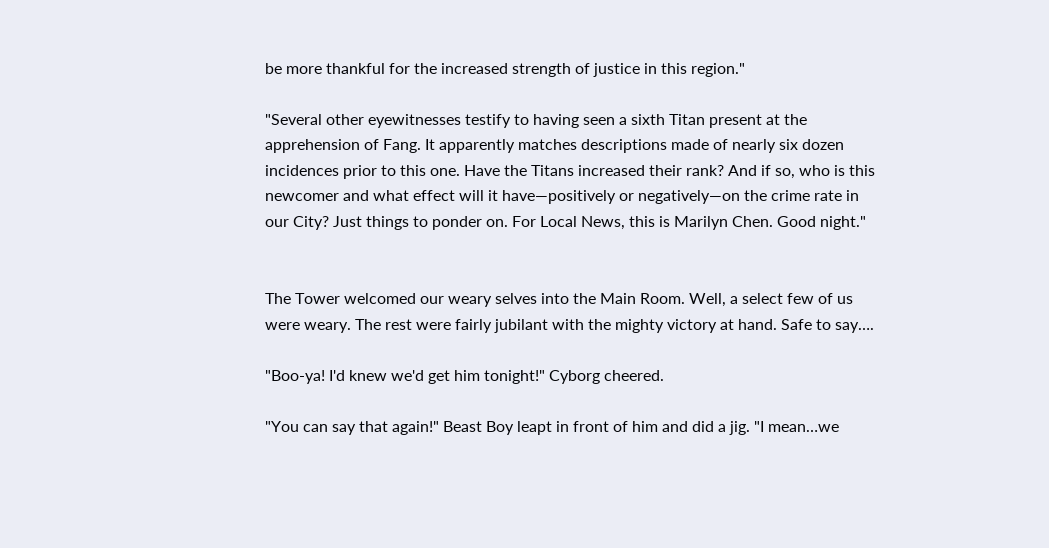be more thankful for the increased strength of justice in this region."

"Several other eyewitnesses testify to having seen a sixth Titan present at the apprehension of Fang. It apparently matches descriptions made of nearly six dozen incidences prior to this one. Have the Titans increased their rank? And if so, who is this newcomer and what effect will it have—positively or negatively—on the crime rate in our City? Just things to ponder on. For Local News, this is Marilyn Chen. Good night."


The Tower welcomed our weary selves into the Main Room. Well, a select few of us were weary. The rest were fairly jubilant with the mighty victory at hand. Safe to say….

"Boo-ya! I'd knew we'd get him tonight!" Cyborg cheered.

"You can say that again!" Beast Boy leapt in front of him and did a jig. "I mean…we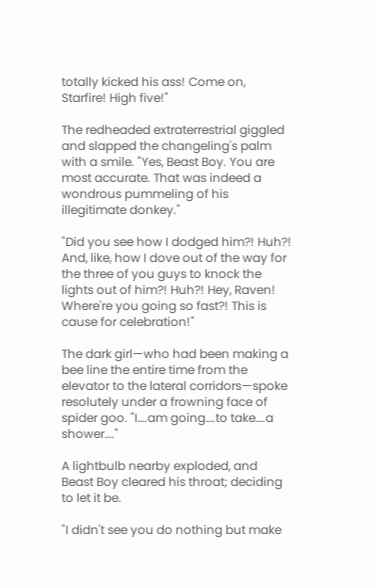totally kicked his ass! Come on, Starfire! High five!"

The redheaded extraterrestrial giggled and slapped the changeling's palm with a smile. "Yes, Beast Boy. You are most accurate. That was indeed a wondrous pummeling of his illegitimate donkey."

"Did you see how I dodged him?! Huh?! And, like, how I dove out of the way for the three of you guys to knock the lights out of him?! Huh?! Hey, Raven! Where're you going so fast?! This is cause for celebration!"

The dark girl—who had been making a bee line the entire time from the elevator to the lateral corridors—spoke resolutely under a frowning face of spider goo. "I….am going….to take….a shower…."

A lightbulb nearby exploded, and Beast Boy cleared his throat; deciding to let it be.

"I didn't see you do nothing but make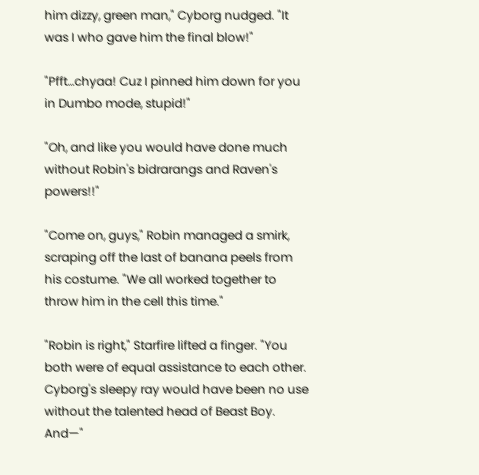him dizzy, green man," Cyborg nudged. "It was I who gave him the final blow!"

"Pfft…chyaa! Cuz I pinned him down for you in Dumbo mode, stupid!"

"Oh, and like you would have done much without Robin's bidrarangs and Raven's powers!!"

"Come on, guys," Robin managed a smirk, scraping off the last of banana peels from his costume. "We all worked together to throw him in the cell this time."

"Robin is right," Starfire lifted a finger. "You both were of equal assistance to each other. Cyborg's sleepy ray would have been no use without the talented head of Beast Boy. And—"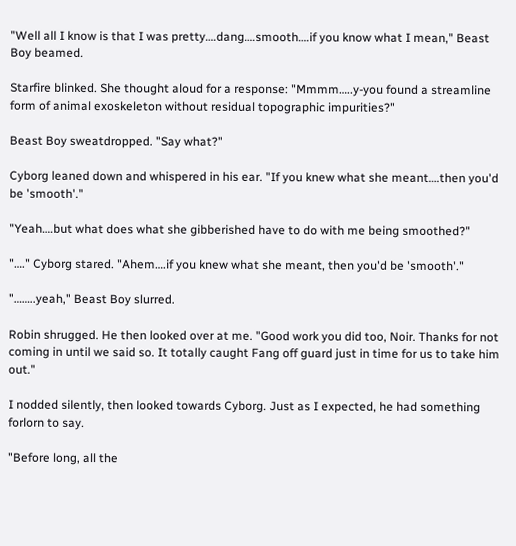"Well all I know is that I was pretty….dang….smooth….if you know what I mean," Beast Boy beamed.

Starfire blinked. She thought aloud for a response: "Mmmm…..y-you found a streamline form of animal exoskeleton without residual topographic impurities?"

Beast Boy sweatdropped. "Say what?"

Cyborg leaned down and whispered in his ear. "If you knew what she meant….then you'd be 'smooth'."

"Yeah….but what does what she gibberished have to do with me being smoothed?"

"…." Cyborg stared. "Ahem….if you knew what she meant, then you'd be 'smooth'."

"……..yeah," Beast Boy slurred.

Robin shrugged. He then looked over at me. "Good work you did too, Noir. Thanks for not coming in until we said so. It totally caught Fang off guard just in time for us to take him out."

I nodded silently, then looked towards Cyborg. Just as I expected, he had something forlorn to say.

"Before long, all the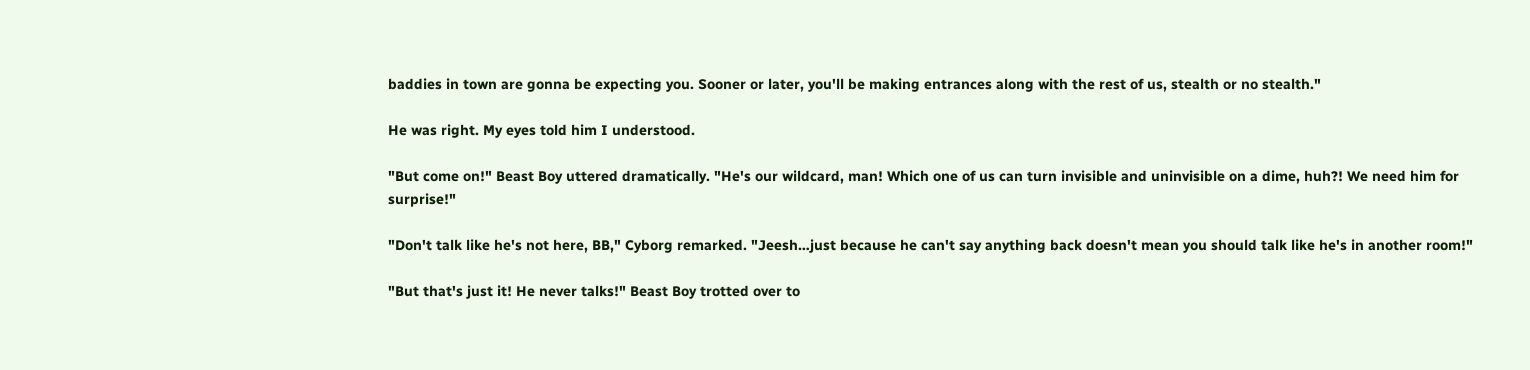baddies in town are gonna be expecting you. Sooner or later, you'll be making entrances along with the rest of us, stealth or no stealth."

He was right. My eyes told him I understood.

"But come on!" Beast Boy uttered dramatically. "He's our wildcard, man! Which one of us can turn invisible and uninvisible on a dime, huh?! We need him for surprise!"

"Don't talk like he's not here, BB," Cyborg remarked. "Jeesh…just because he can't say anything back doesn't mean you should talk like he's in another room!"

"But that's just it! He never talks!" Beast Boy trotted over to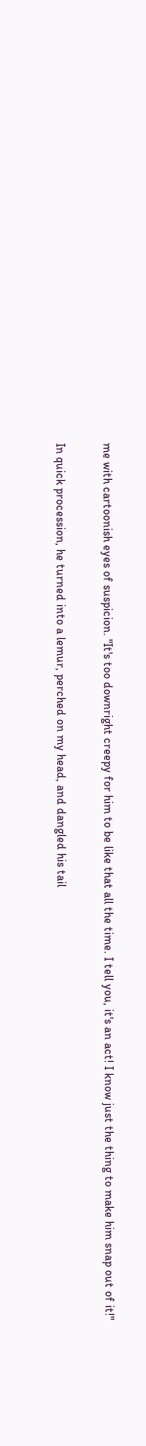me with cartoonish eyes of suspicion. "It's too downright creepy for him to be like that all the time. I tell you, it's an act! I know just the thing to make him snap out of it!"

In quick procession, he turned into a lemur, perched on my head, and dangled his tail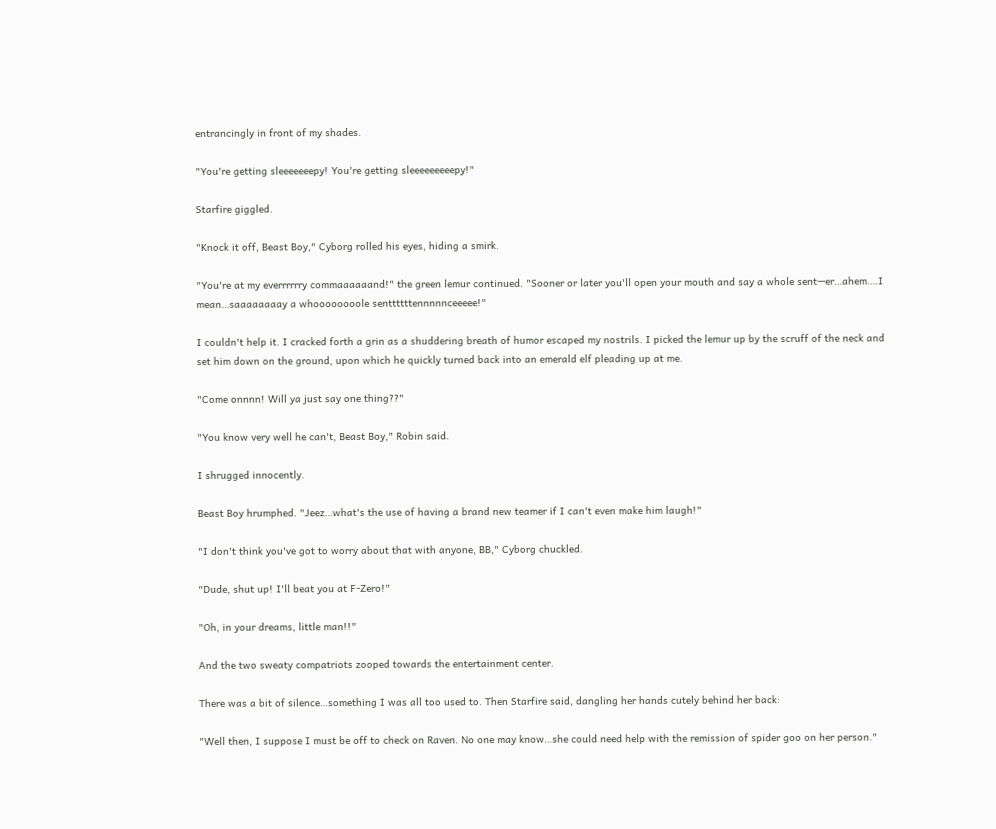entrancingly in front of my shades.

"You're getting sleeeeeeepy! You're getting sleeeeeeeeepy!"

Starfire giggled.

"Knock it off, Beast Boy," Cyborg rolled his eyes, hiding a smirk.

"You're at my everrrrrry commaaaaaand!" the green lemur continued. "Sooner or later you'll open your mouth and say a whole sent—er…ahem….I mean…saaaaaaaay a whoooooooole senttttttennnnnceeeee!"

I couldn't help it. I cracked forth a grin as a shuddering breath of humor escaped my nostrils. I picked the lemur up by the scruff of the neck and set him down on the ground, upon which he quickly turned back into an emerald elf pleading up at me.

"Come onnnn! Will ya just say one thing??"

"You know very well he can't, Beast Boy," Robin said.

I shrugged innocently.

Beast Boy hrumphed. "Jeez…what's the use of having a brand new teamer if I can't even make him laugh!"

"I don't think you've got to worry about that with anyone, BB," Cyborg chuckled.

"Dude, shut up! I'll beat you at F-Zero!"

"Oh, in your dreams, little man!!"

And the two sweaty compatriots zooped towards the entertainment center.

There was a bit of silence…something I was all too used to. Then Starfire said, dangling her hands cutely behind her back:

"Well then, I suppose I must be off to check on Raven. No one may know…she could need help with the remission of spider goo on her person."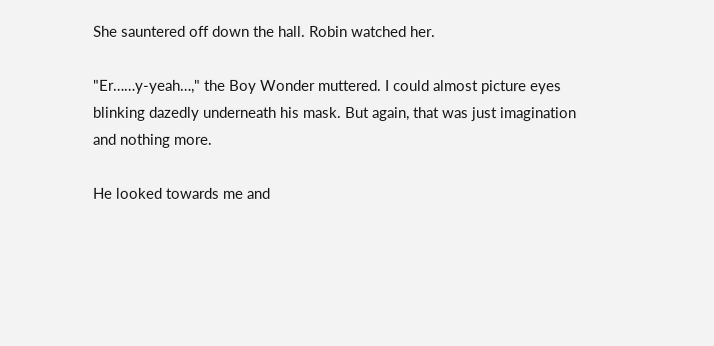She sauntered off down the hall. Robin watched her.

"Er……y-yeah…," the Boy Wonder muttered. I could almost picture eyes blinking dazedly underneath his mask. But again, that was just imagination and nothing more.

He looked towards me and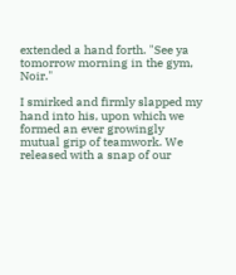extended a hand forth. "See ya tomorrow morning in the gym, Noir."

I smirked and firmly slapped my hand into his, upon which we formed an ever growingly mutual grip of teamwork. We released with a snap of our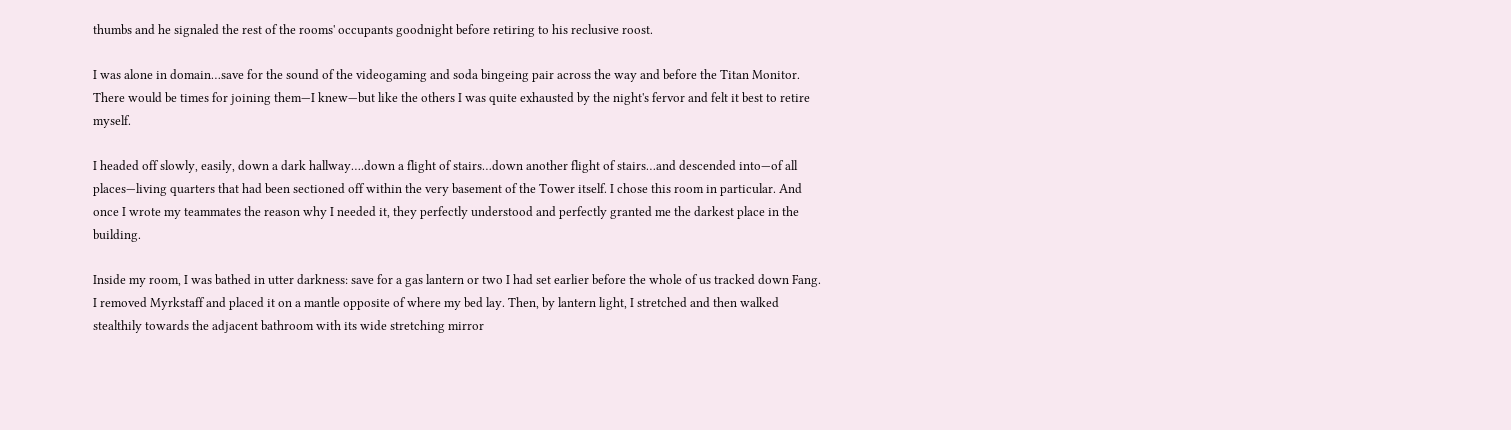thumbs and he signaled the rest of the rooms' occupants goodnight before retiring to his reclusive roost.

I was alone in domain…save for the sound of the videogaming and soda bingeing pair across the way and before the Titan Monitor. There would be times for joining them—I knew—but like the others I was quite exhausted by the night's fervor and felt it best to retire myself.

I headed off slowly, easily, down a dark hallway….down a flight of stairs…down another flight of stairs…and descended into—of all places—living quarters that had been sectioned off within the very basement of the Tower itself. I chose this room in particular. And once I wrote my teammates the reason why I needed it, they perfectly understood and perfectly granted me the darkest place in the building.

Inside my room, I was bathed in utter darkness: save for a gas lantern or two I had set earlier before the whole of us tracked down Fang. I removed Myrkstaff and placed it on a mantle opposite of where my bed lay. Then, by lantern light, I stretched and then walked stealthily towards the adjacent bathroom with its wide stretching mirror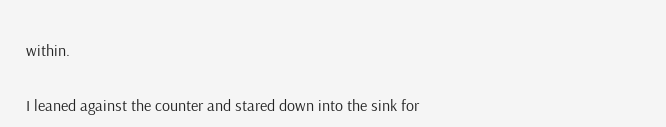within.

I leaned against the counter and stared down into the sink for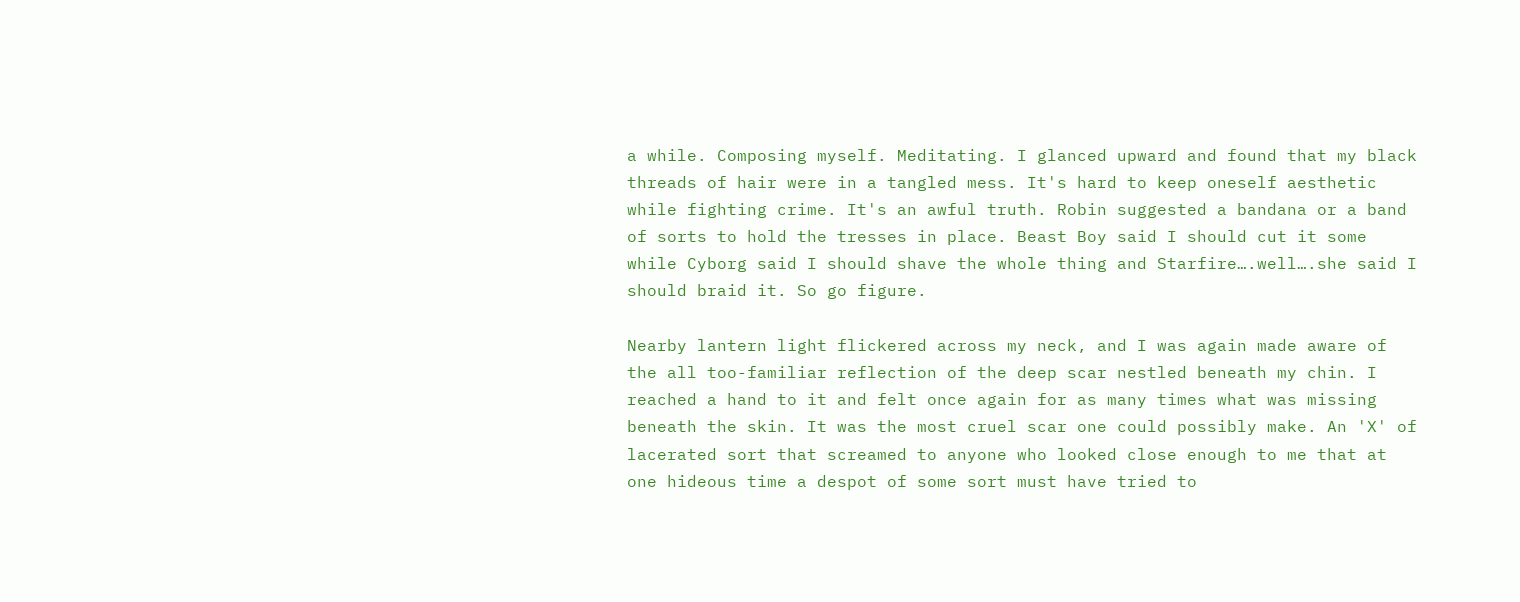a while. Composing myself. Meditating. I glanced upward and found that my black threads of hair were in a tangled mess. It's hard to keep oneself aesthetic while fighting crime. It's an awful truth. Robin suggested a bandana or a band of sorts to hold the tresses in place. Beast Boy said I should cut it some while Cyborg said I should shave the whole thing and Starfire….well….she said I should braid it. So go figure.

Nearby lantern light flickered across my neck, and I was again made aware of the all too-familiar reflection of the deep scar nestled beneath my chin. I reached a hand to it and felt once again for as many times what was missing beneath the skin. It was the most cruel scar one could possibly make. An 'X' of lacerated sort that screamed to anyone who looked close enough to me that at one hideous time a despot of some sort must have tried to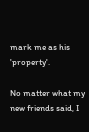mark me as his 'property'.

No matter what my new friends said, I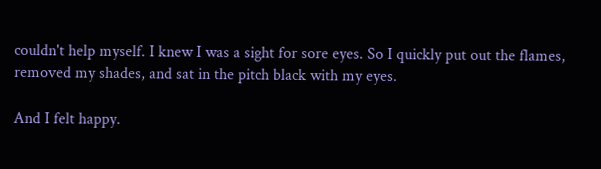couldn't help myself. I knew I was a sight for sore eyes. So I quickly put out the flames, removed my shades, and sat in the pitch black with my eyes.

And I felt happy.